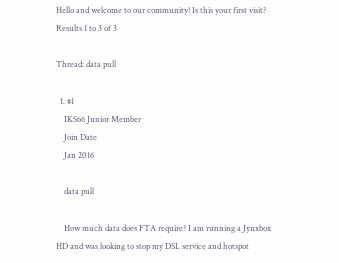Hello and welcome to our community! Is this your first visit?
Results 1 to 3 of 3

Thread: data pull

  1. #1
    IKS66 Junior Member
    Join Date
    Jan 2016

    data pull

    How much data does FTA require? I am running a Jynxbox HD and was looking to stop my DSL service and hotspot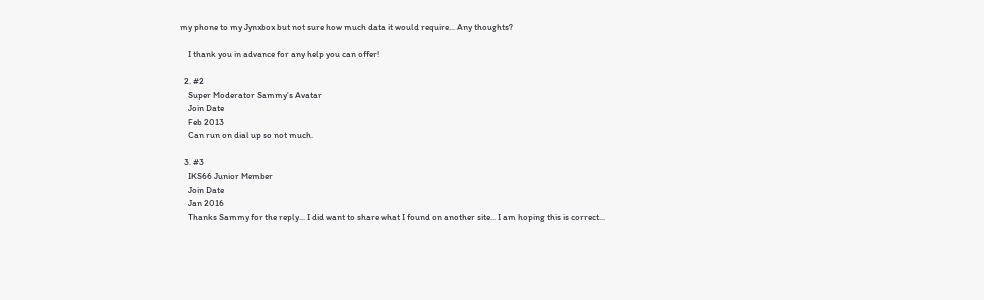my phone to my Jynxbox but not sure how much data it would require... Any thoughts?

    I thank you in advance for any help you can offer!

  2. #2
    Super Moderator Sammy's Avatar
    Join Date
    Feb 2013
    Can run on dial up so not much.

  3. #3
    IKS66 Junior Member
    Join Date
    Jan 2016
    Thanks Sammy for the reply... I did want to share what I found on another site... I am hoping this is correct...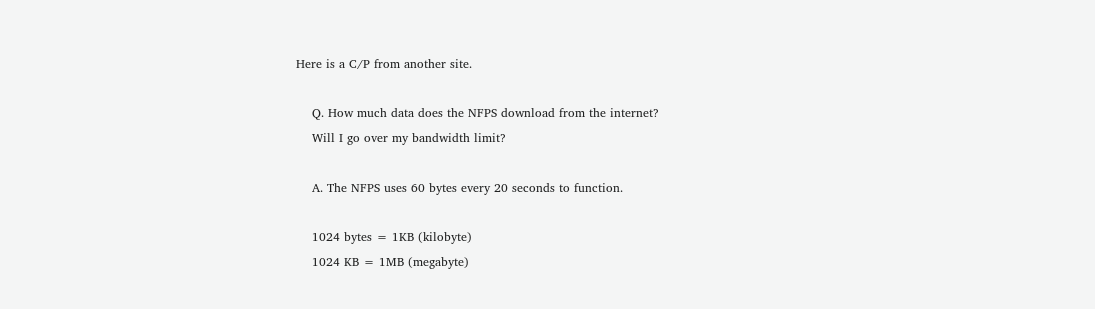Here is a C/P from another site.

    Q. How much data does the NFPS download from the internet?
    Will I go over my bandwidth limit?

    A. The NFPS uses 60 bytes every 20 seconds to function.

    1024 bytes = 1KB (kilobyte)
    1024 KB = 1MB (megabyte)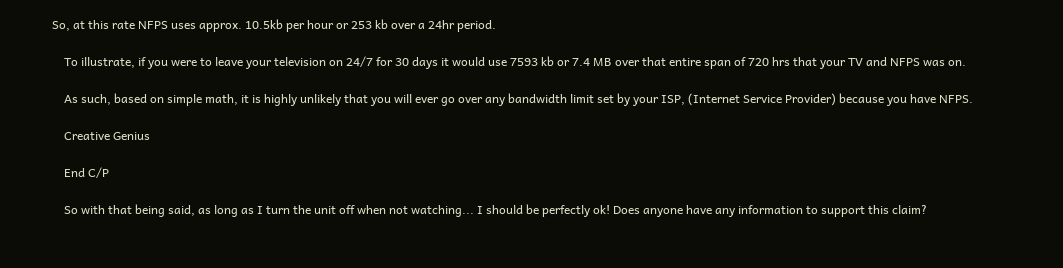So, at this rate NFPS uses approx. 10.5kb per hour or 253 kb over a 24hr period.

    To illustrate, if you were to leave your television on 24/7 for 30 days it would use 7593 kb or 7.4 MB over that entire span of 720 hrs that your TV and NFPS was on.

    As such, based on simple math, it is highly unlikely that you will ever go over any bandwidth limit set by your ISP, (Internet Service Provider) because you have NFPS.

    Creative Genius

    End C/P

    So with that being said, as long as I turn the unit off when not watching... I should be perfectly ok! Does anyone have any information to support this claim?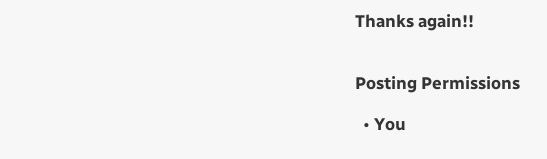Thanks again!!


Posting Permissions

  • You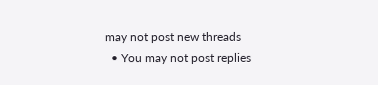may not post new threads
  • You may not post replies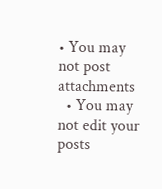• You may not post attachments
  • You may not edit your posts